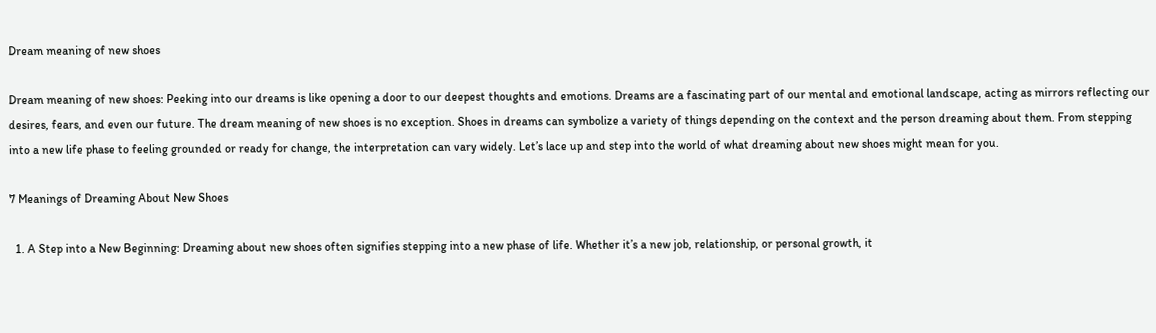Dream meaning of new shoes

Dream meaning of new shoes: Peeking into our dreams is like opening a door to our deepest thoughts and emotions. Dreams are a fascinating part of our mental and emotional landscape, acting as mirrors reflecting our desires, fears, and even our future. The dream meaning of new shoes is no exception. Shoes in dreams can symbolize a variety of things depending on the context and the person dreaming about them. From stepping into a new life phase to feeling grounded or ready for change, the interpretation can vary widely. Let’s lace up and step into the world of what dreaming about new shoes might mean for you.

7 Meanings of Dreaming About New Shoes

  1. A Step into a New Beginning: Dreaming about new shoes often signifies stepping into a new phase of life. Whether it’s a new job, relationship, or personal growth, it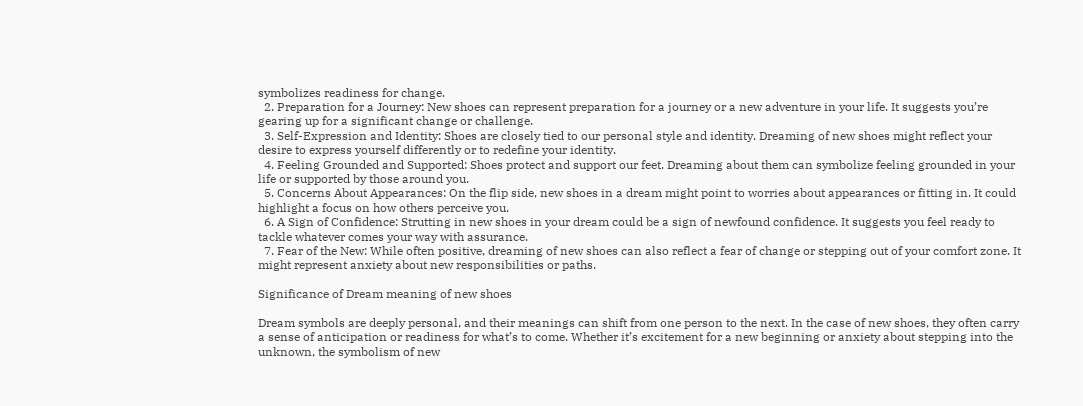symbolizes readiness for change.
  2. Preparation for a Journey: New shoes can represent preparation for a journey or a new adventure in your life. It suggests you’re gearing up for a significant change or challenge.
  3. Self-Expression and Identity: Shoes are closely tied to our personal style and identity. Dreaming of new shoes might reflect your desire to express yourself differently or to redefine your identity.
  4. Feeling Grounded and Supported: Shoes protect and support our feet. Dreaming about them can symbolize feeling grounded in your life or supported by those around you.
  5. Concerns About Appearances: On the flip side, new shoes in a dream might point to worries about appearances or fitting in. It could highlight a focus on how others perceive you.
  6. A Sign of Confidence: Strutting in new shoes in your dream could be a sign of newfound confidence. It suggests you feel ready to tackle whatever comes your way with assurance.
  7. Fear of the New: While often positive, dreaming of new shoes can also reflect a fear of change or stepping out of your comfort zone. It might represent anxiety about new responsibilities or paths.

Significance of Dream meaning of new shoes

Dream symbols are deeply personal, and their meanings can shift from one person to the next. In the case of new shoes, they often carry a sense of anticipation or readiness for what’s to come. Whether it’s excitement for a new beginning or anxiety about stepping into the unknown, the symbolism of new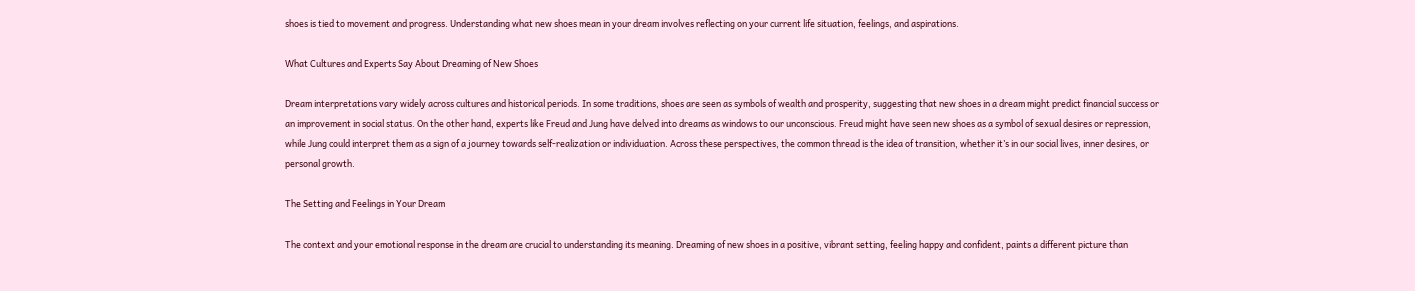shoes is tied to movement and progress. Understanding what new shoes mean in your dream involves reflecting on your current life situation, feelings, and aspirations.

What Cultures and Experts Say About Dreaming of New Shoes

Dream interpretations vary widely across cultures and historical periods. In some traditions, shoes are seen as symbols of wealth and prosperity, suggesting that new shoes in a dream might predict financial success or an improvement in social status. On the other hand, experts like Freud and Jung have delved into dreams as windows to our unconscious. Freud might have seen new shoes as a symbol of sexual desires or repression, while Jung could interpret them as a sign of a journey towards self-realization or individuation. Across these perspectives, the common thread is the idea of transition, whether it’s in our social lives, inner desires, or personal growth.

The Setting and Feelings in Your Dream

The context and your emotional response in the dream are crucial to understanding its meaning. Dreaming of new shoes in a positive, vibrant setting, feeling happy and confident, paints a different picture than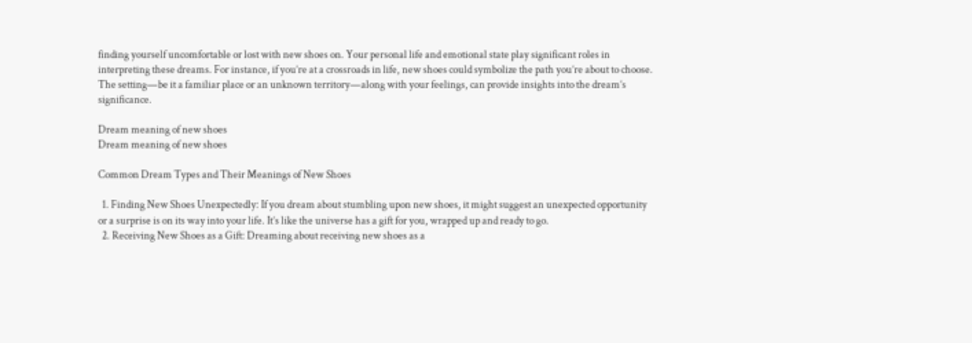finding yourself uncomfortable or lost with new shoes on. Your personal life and emotional state play significant roles in interpreting these dreams. For instance, if you’re at a crossroads in life, new shoes could symbolize the path you’re about to choose. The setting—be it a familiar place or an unknown territory—along with your feelings, can provide insights into the dream’s significance.

Dream meaning of new shoes
Dream meaning of new shoes

Common Dream Types and Their Meanings of New Shoes

  1. Finding New Shoes Unexpectedly: If you dream about stumbling upon new shoes, it might suggest an unexpected opportunity or a surprise is on its way into your life. It’s like the universe has a gift for you, wrapped up and ready to go.
  2. Receiving New Shoes as a Gift: Dreaming about receiving new shoes as a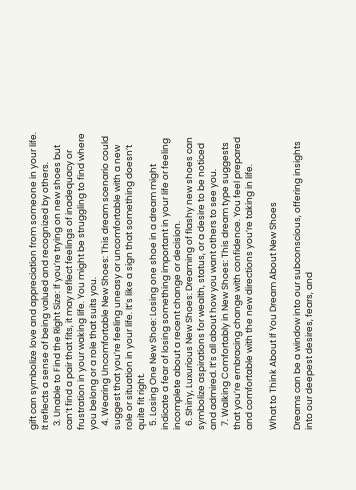gift can symbolize love and appreciation from someone in your life. It reflects a sense of being valued and recognized by others.
  3. Unable to Find the Right Size: If you’re trying on new shoes but can’t find a pair that fits, it may reflect feelings of inadequacy or frustration in your waking life. You might be struggling to find where you belong or a role that suits you.
  4. Wearing Uncomfortable New Shoes: This dream scenario could suggest that you’re feeling uneasy or uncomfortable with a new role or situation in your life. It’s like a sign that something doesn’t quite fit right.
  5. Losing One New Shoe: Losing one shoe in a dream might indicate a fear of losing something important in your life or feeling incomplete about a recent change or decision.
  6. Shiny, Luxurious New Shoes: Dreaming of flashy new shoes can symbolize aspirations for wealth, status, or a desire to be noticed and admired. It’s all about how you want others to see you.
  7. Walking Comfortably in New Shoes: This dream type suggests that you’re embracing change with confidence. You feel prepared and comfortable with the new directions you’re taking in life.

What to Think About If You Dream About New Shoes

Dreams can be a window into our subconscious, offering insights into our deepest desires, fears, and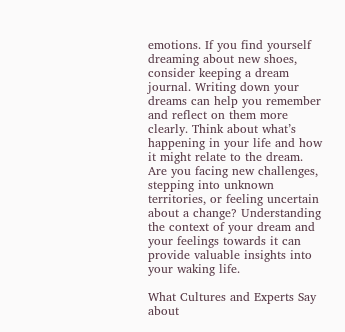emotions. If you find yourself dreaming about new shoes, consider keeping a dream journal. Writing down your dreams can help you remember and reflect on them more clearly. Think about what’s happening in your life and how it might relate to the dream. Are you facing new challenges, stepping into unknown territories, or feeling uncertain about a change? Understanding the context of your dream and your feelings towards it can provide valuable insights into your waking life.

What Cultures and Experts Say about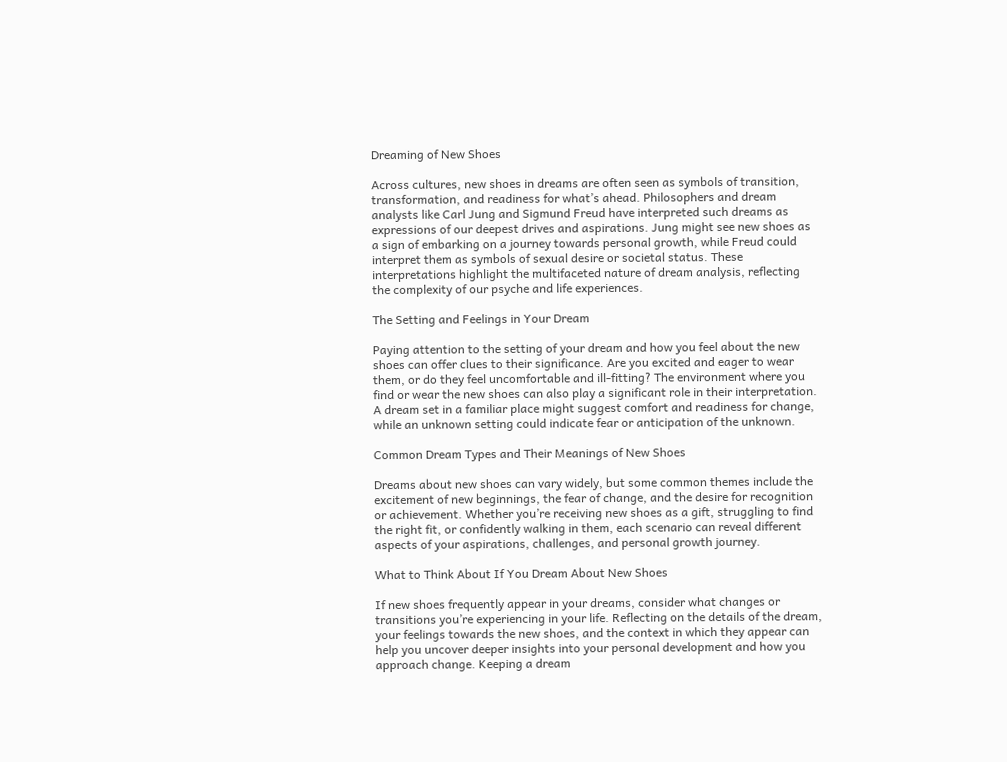Dreaming of New Shoes

Across cultures, new shoes in dreams are often seen as symbols of transition, transformation, and readiness for what’s ahead. Philosophers and dream analysts like Carl Jung and Sigmund Freud have interpreted such dreams as expressions of our deepest drives and aspirations. Jung might see new shoes as a sign of embarking on a journey towards personal growth, while Freud could interpret them as symbols of sexual desire or societal status. These interpretations highlight the multifaceted nature of dream analysis, reflecting the complexity of our psyche and life experiences.

The Setting and Feelings in Your Dream

Paying attention to the setting of your dream and how you feel about the new shoes can offer clues to their significance. Are you excited and eager to wear them, or do they feel uncomfortable and ill-fitting? The environment where you find or wear the new shoes can also play a significant role in their interpretation. A dream set in a familiar place might suggest comfort and readiness for change, while an unknown setting could indicate fear or anticipation of the unknown.

Common Dream Types and Their Meanings of New Shoes

Dreams about new shoes can vary widely, but some common themes include the excitement of new beginnings, the fear of change, and the desire for recognition or achievement. Whether you’re receiving new shoes as a gift, struggling to find the right fit, or confidently walking in them, each scenario can reveal different aspects of your aspirations, challenges, and personal growth journey.

What to Think About If You Dream About New Shoes

If new shoes frequently appear in your dreams, consider what changes or transitions you’re experiencing in your life. Reflecting on the details of the dream, your feelings towards the new shoes, and the context in which they appear can help you uncover deeper insights into your personal development and how you approach change. Keeping a dream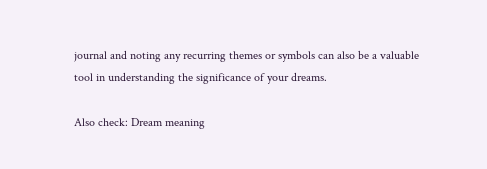journal and noting any recurring themes or symbols can also be a valuable tool in understanding the significance of your dreams.

Also check: Dream meaning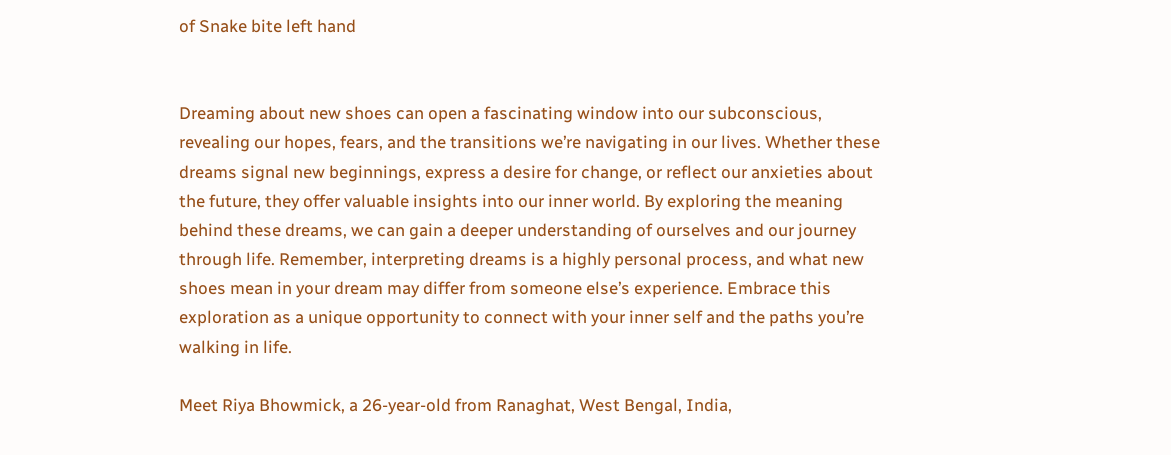of Snake bite left hand


Dreaming about new shoes can open a fascinating window into our subconscious, revealing our hopes, fears, and the transitions we’re navigating in our lives. Whether these dreams signal new beginnings, express a desire for change, or reflect our anxieties about the future, they offer valuable insights into our inner world. By exploring the meaning behind these dreams, we can gain a deeper understanding of ourselves and our journey through life. Remember, interpreting dreams is a highly personal process, and what new shoes mean in your dream may differ from someone else’s experience. Embrace this exploration as a unique opportunity to connect with your inner self and the paths you’re walking in life.

Meet Riya Bhowmick, a 26-year-old from Ranaghat, West Bengal, India,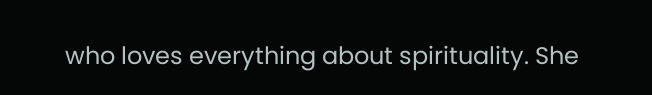who loves everything about spirituality. She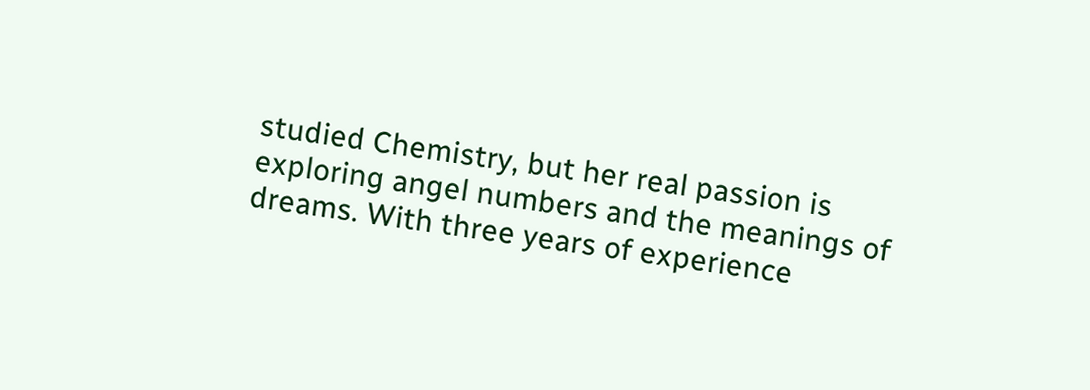studied Chemistry, but her real passion is exploring angel numbers and the meanings of dreams. With three years of experience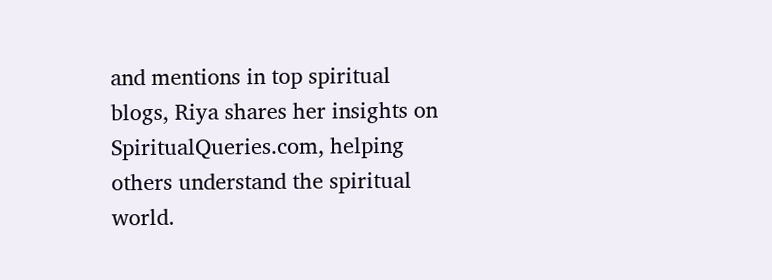and mentions in top spiritual blogs, Riya shares her insights on SpiritualQueries.com, helping others understand the spiritual world.